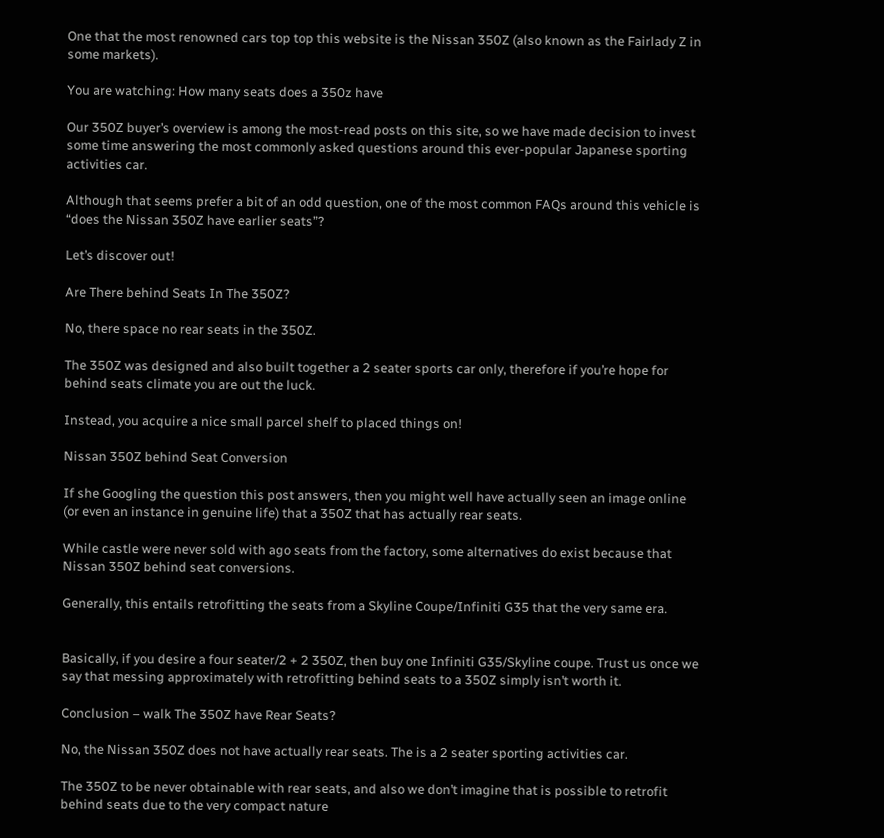One that the most renowned cars top top this website is the Nissan 350Z (also known as the Fairlady Z in some markets).

You are watching: How many seats does a 350z have

Our 350Z buyer’s overview is among the most-read posts on this site, so we have made decision to invest some time answering the most commonly asked questions around this ever-popular Japanese sporting activities car.

Although that seems prefer a bit of an odd question, one of the most common FAQs around this vehicle is “does the Nissan 350Z have earlier seats”?

Let’s discover out!

Are There behind Seats In The 350Z?

No, there space no rear seats in the 350Z.

The 350Z was designed and also built together a 2 seater sports car only, therefore if you’re hope for behind seats climate you are out the luck.

Instead, you acquire a nice small parcel shelf to placed things on!

Nissan 350Z behind Seat Conversion

If she Googling the question this post answers, then you might well have actually seen an image online (or even an instance in genuine life) that a 350Z that has actually rear seats.

While castle were never sold with ago seats from the factory, some alternatives do exist because that Nissan 350Z behind seat conversions.

Generally, this entails retrofitting the seats from a Skyline Coupe/Infiniti G35 that the very same era.


Basically, if you desire a four seater/2 + 2 350Z, then buy one Infiniti G35/Skyline coupe. Trust us once we say that messing approximately with retrofitting behind seats to a 350Z simply isn’t worth it.

Conclusion – walk The 350Z have Rear Seats?

No, the Nissan 350Z does not have actually rear seats. The is a 2 seater sporting activities car.

The 350Z to be never obtainable with rear seats, and also we don’t imagine that is possible to retrofit behind seats due to the very compact nature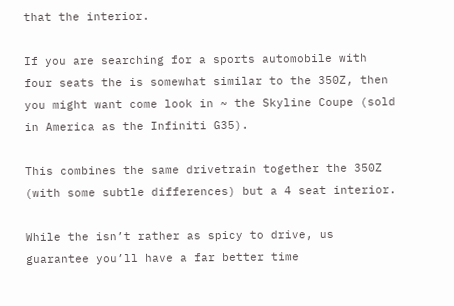that the interior.

If you are searching for a sports automobile with four seats the is somewhat similar to the 350Z, then you might want come look in ~ the Skyline Coupe (sold in America as the Infiniti G35).

This combines the same drivetrain together the 350Z (with some subtle differences) but a 4 seat interior.

While the isn’t rather as spicy to drive, us guarantee you’ll have a far better time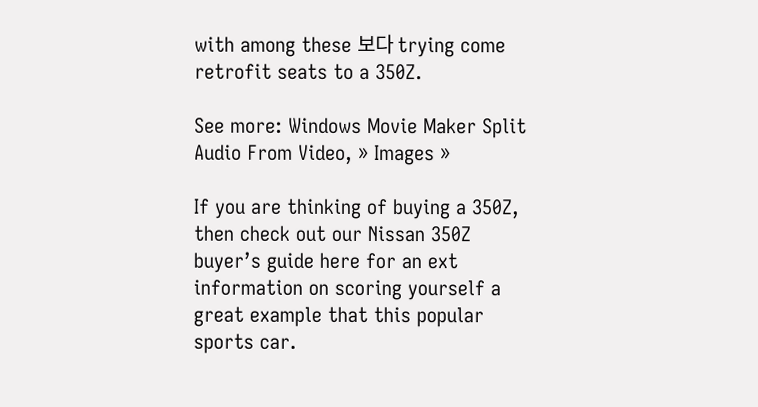with among these 보다 trying come retrofit seats to a 350Z.

See more: Windows Movie Maker Split Audio From Video, » Images »

If you are thinking of buying a 350Z, then check out our Nissan 350Z buyer’s guide here for an ext information on scoring yourself a great example that this popular sports car.